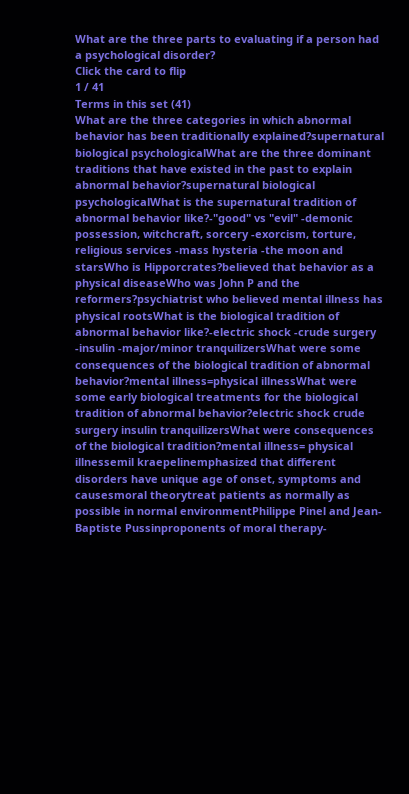What are the three parts to evaluating if a person had a psychological disorder?
Click the card to flip
1 / 41
Terms in this set (41)
What are the three categories in which abnormal behavior has been traditionally explained?supernatural biological psychologicalWhat are the three dominant traditions that have existed in the past to explain abnormal behavior?supernatural biological psychologicalWhat is the supernatural tradition of abnormal behavior like?-"good" vs "evil" -demonic possession, witchcraft, sorcery -exorcism, torture, religious services -mass hysteria -the moon and starsWho is Hipporcrates?believed that behavior as a physical diseaseWho was John P and the reformers?psychiatrist who believed mental illness has physical rootsWhat is the biological tradition of abnormal behavior like?-electric shock -crude surgery -insulin -major/minor tranquilizersWhat were some consequences of the biological tradition of abnormal behavior?mental illness=physical illnessWhat were some early biological treatments for the biological tradition of abnormal behavior?electric shock crude surgery insulin tranquilizersWhat were consequences of the biological tradition?mental illness= physical illnessemil kraepelinemphasized that different disorders have unique age of onset, symptoms and causesmoral theorytreat patients as normally as possible in normal environmentPhilippe Pinel and Jean-Baptiste Pussinproponents of moral therapy-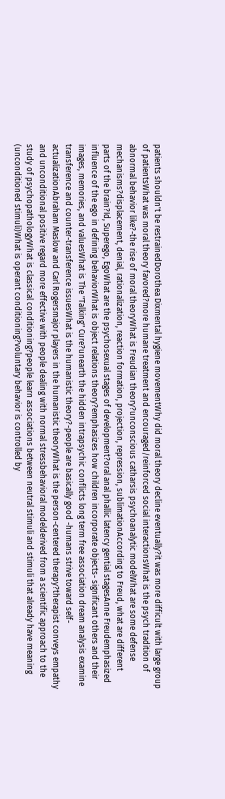patients shouldn't be restrainedDorothea Dixmental hygiene movementWhy did moral theory decline eventually?it was more difficult with large group of patientsWhat was moral theory favored?more humane treatment and encouraged/reinforced social interactionsWhat is the psych tradition of abnormal behavior like?-the rise of moral theoryWhat is Freudian theory?unconscious catharsis psychoanalytic modelWhat are some defense mechanisms?displacement, denial, rationalization, reaction formation, projection, repression, sublimationAccording to Freud, what are different parts of the brain?Id, Superego, EgoWhat are the psychosexual stages of development?oral anal phallic latency gential stagesAnne Freudemphasized influence of the ego in defining behaviorWhat is object relations theory?emphasizes how children incorporate objects- significant others and their images, memories, and valuesWhat is The "Talking" Cure?unearth the hidden intrapsychic conflicts long term free association dream analysis examine transference and counter-transference issuesWhat is the humanistic theory?-people are basically good -humans strive toward self-actualizationAbraham Maslow and Carl Rogersmajor players in the humanistic theoryWhat is the person-centered therapy?therapist conveys empathy and unconditional positive regard more effective with people dealing with normal stressbehavioral modelderived from a scientific approach to the study of psychopathologyWhat is classical conditioning?people learn associations between neutral stimuli and stimuli that already have meaning (unconditioned stimuli)What is operant conditioning?voluntary behavior is controlled by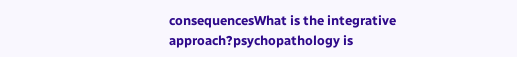consequencesWhat is the integrative approach?psychopathology is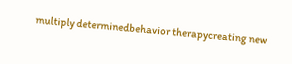multiply determinedbehavior therapycreating new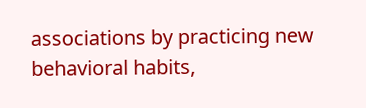associations by practicing new behavioral habits,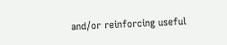and/or reinforcing useful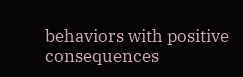behaviors with positive consequences